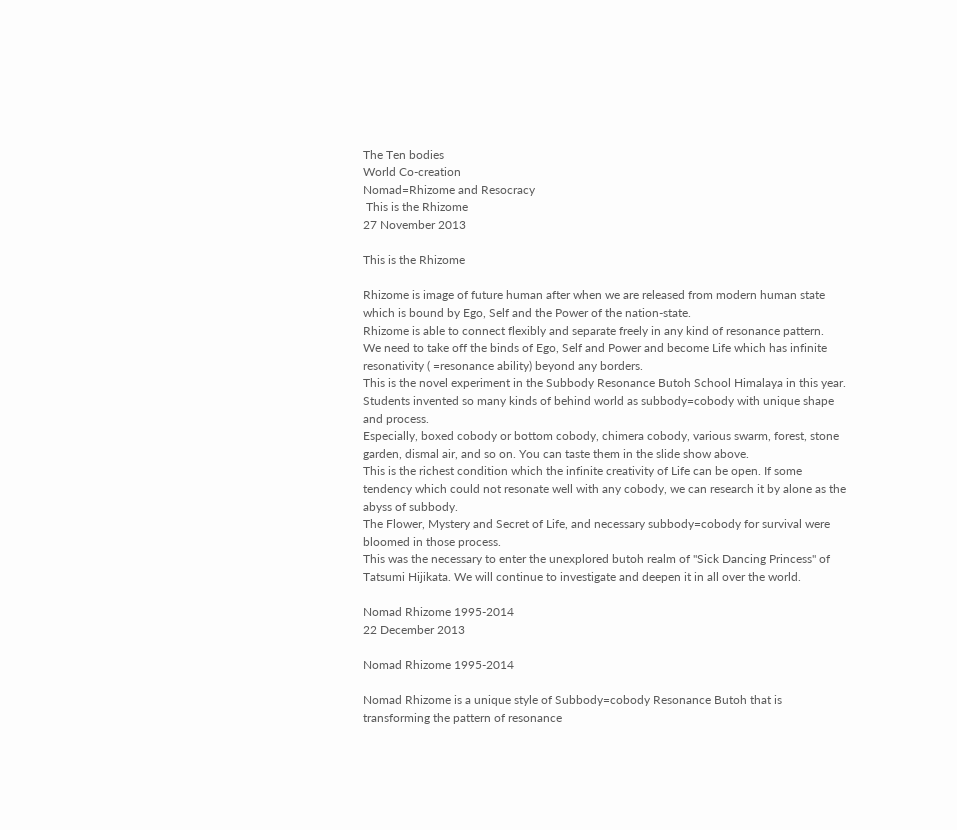The Ten bodies
World Co-creation
Nomad=Rhizome and Resocracy
 This is the Rhizome
27 November 2013

This is the Rhizome

Rhizome is image of future human after when we are released from modern human state which is bound by Ego, Self and the Power of the nation-state.
Rhizome is able to connect flexibly and separate freely in any kind of resonance pattern.
We need to take off the binds of Ego, Self and Power and become Life which has infinite resonativity ( =resonance ability) beyond any borders.
This is the novel experiment in the Subbody Resonance Butoh School Himalaya in this year.
Students invented so many kinds of behind world as subbody=cobody with unique shape and process.
Especially, boxed cobody or bottom cobody, chimera cobody, various swarm, forest, stone garden, dismal air, and so on. You can taste them in the slide show above.
This is the richest condition which the infinite creativity of Life can be open. If some tendency which could not resonate well with any cobody, we can research it by alone as the abyss of subbody.
The Flower, Mystery and Secret of Life, and necessary subbody=cobody for survival were bloomed in those process.
This was the necessary to enter the unexplored butoh realm of "Sick Dancing Princess" of Tatsumi Hijikata. We will continue to investigate and deepen it in all over the world.

Nomad Rhizome 1995-2014
22 December 2013

Nomad Rhizome 1995-2014

Nomad Rhizome is a unique style of Subbody=cobody Resonance Butoh that is transforming the pattern of resonance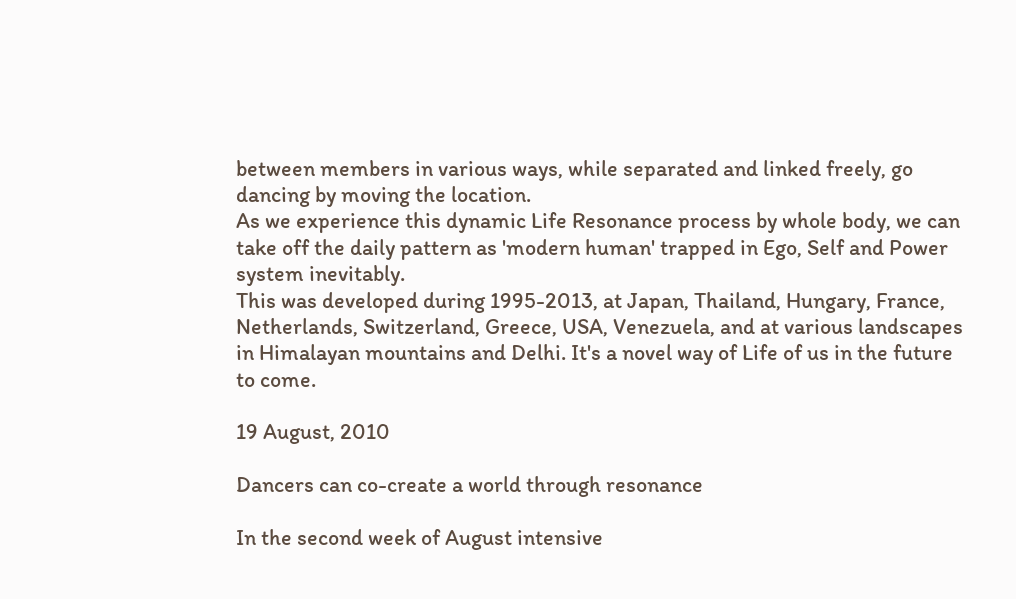between members in various ways, while separated and linked freely, go dancing by moving the location.
As we experience this dynamic Life Resonance process by whole body, we can take off the daily pattern as 'modern human' trapped in Ego, Self and Power system inevitably.
This was developed during 1995-2013, at Japan, Thailand, Hungary, France, Netherlands, Switzerland, Greece, USA, Venezuela, and at various landscapes in Himalayan mountains and Delhi. It's a novel way of Life of us in the future to come.

19 August, 2010

Dancers can co-create a world through resonance

In the second week of August intensive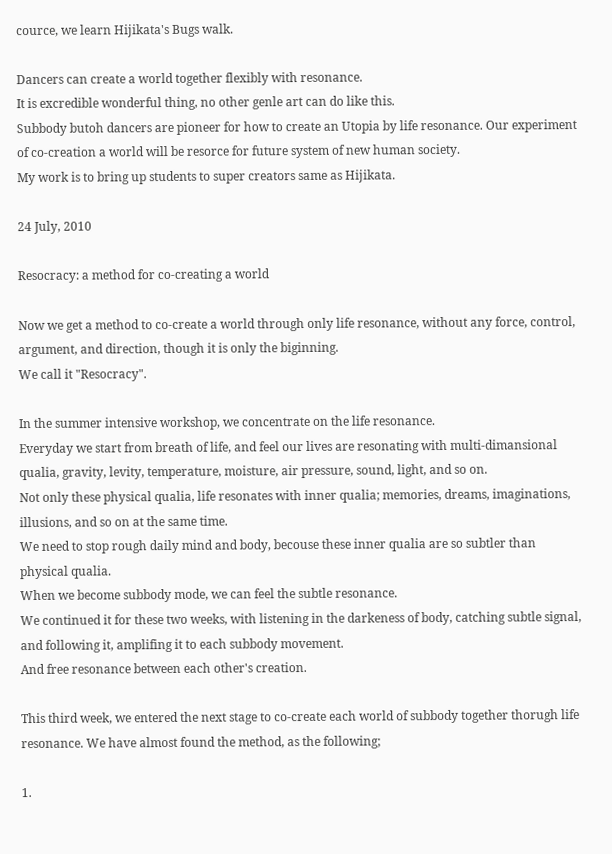cource, we learn Hijikata's Bugs walk.

Dancers can create a world together flexibly with resonance.
It is excredible wonderful thing, no other genle art can do like this.
Subbody butoh dancers are pioneer for how to create an Utopia by life resonance. Our experiment of co-creation a world will be resorce for future system of new human society.
My work is to bring up students to super creators same as Hijikata.

24 July, 2010

Resocracy: a method for co-creating a world

Now we get a method to co-create a world through only life resonance, without any force, control, argument, and direction, though it is only the biginning.
We call it "Resocracy".

In the summer intensive workshop, we concentrate on the life resonance.
Everyday we start from breath of life, and feel our lives are resonating with multi-dimansional qualia, gravity, levity, temperature, moisture, air pressure, sound, light, and so on.
Not only these physical qualia, life resonates with inner qualia; memories, dreams, imaginations, illusions, and so on at the same time.
We need to stop rough daily mind and body, becouse these inner qualia are so subtler than physical qualia.
When we become subbody mode, we can feel the subtle resonance.
We continued it for these two weeks, with listening in the darkeness of body, catching subtle signal, and following it, amplifing it to each subbody movement.
And free resonance between each other's creation.

This third week, we entered the next stage to co-create each world of subbody together thorugh life resonance. We have almost found the method, as the following;

1.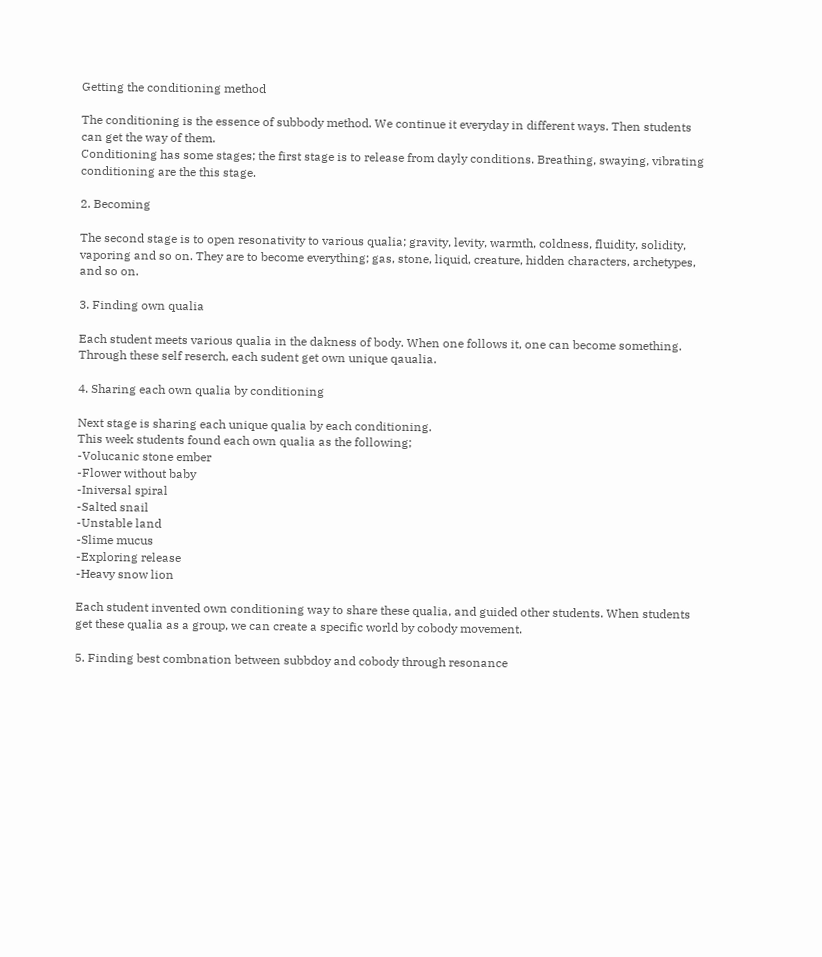Getting the conditioning method

The conditioning is the essence of subbody method. We continue it everyday in different ways. Then students can get the way of them.
Conditioning has some stages; the first stage is to release from dayly conditions. Breathing, swaying, vibrating conditioning are the this stage.

2. Becoming

The second stage is to open resonativity to various qualia; gravity, levity, warmth, coldness, fluidity, solidity, vaporing and so on. They are to become everything; gas, stone, liquid, creature, hidden characters, archetypes, and so on.

3. Finding own qualia

Each student meets various qualia in the dakness of body. When one follows it, one can become something. Through these self reserch, each sudent get own unique qaualia.

4. Sharing each own qualia by conditioning

Next stage is sharing each unique qualia by each conditioning.
This week students found each own qualia as the following;
-Volucanic stone ember
-Flower without baby
-Iniversal spiral
-Salted snail
-Unstable land
-Slime mucus
-Exploring release
-Heavy snow lion

Each student invented own conditioning way to share these qualia, and guided other students. When students get these qualia as a group, we can create a specific world by cobody movement.

5. Finding best combnation between subbdoy and cobody through resonance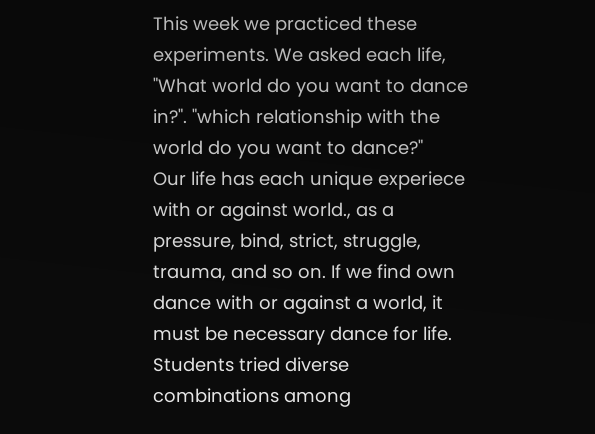This week we practiced these experiments. We asked each life, "What world do you want to dance in?". "which relationship with the world do you want to dance?"
Our life has each unique experiece with or against world., as a pressure, bind, strict, struggle, trauma, and so on. If we find own dance with or against a world, it must be necessary dance for life. Students tried diverse combinations among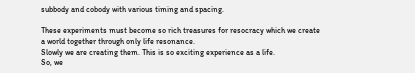subbody and cobody with various timing and spacing.

These experiments must become so rich treasures for resocracy which we create a world together through only life resonance.
Slowly we are creating them. This is so exciting experience as a life.
So, we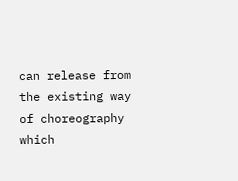can release from the existing way of choreography which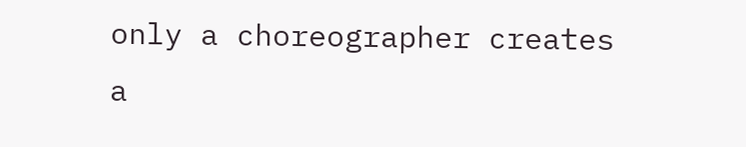only a choreographer creates a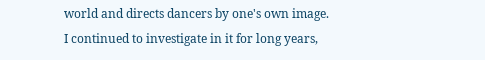world and directs dancers by one's own image.
I continued to investigate in it for long years,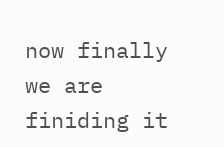now finally we are finiding it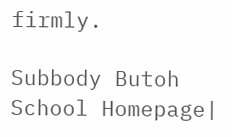firmly.

Subbody Butoh School Homepage|